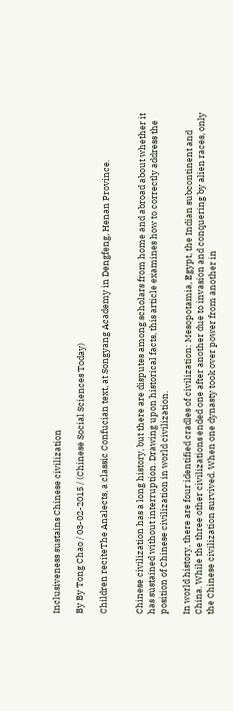Inclusiveness sustains Chinese civilization

By By Tong Chao / 03-02-2015 / (Chinese Social Sciences Today)

Children reciteThe Analects, a classic Confucian text, at Songyang Academy in Dengfeng, Henan Province.


Chinese civilization has a long history, but there are disputes among scholars from home and abroad about whether it has sustained without interruption. Drawing upon historical facts, this article examines how to correctly address the position of Chinese civilization in world civilization.

In world history, there are four identified cradles of civilization: Mesopotamia, Egypt, the Indian subcontinent and China. While the three other civilizations ended one after another due to invasion and conquering by alien races, only the Chinese civilization survived. When one dynasty took over power from another in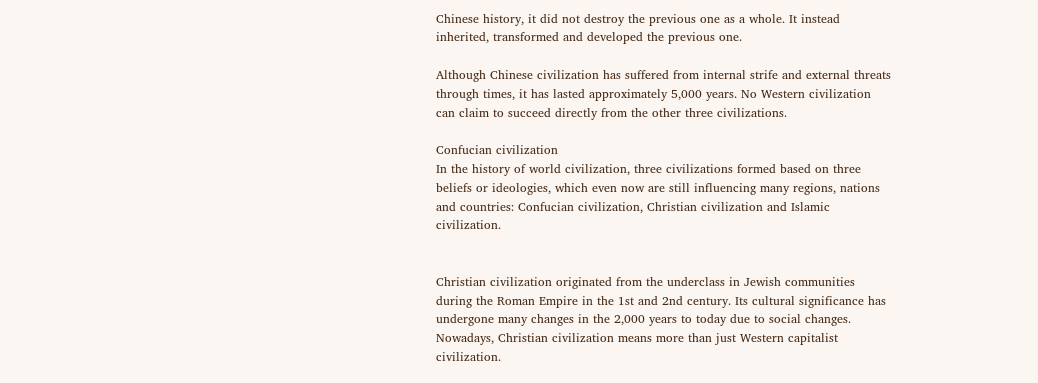Chinese history, it did not destroy the previous one as a whole. It instead inherited, transformed and developed the previous one.

Although Chinese civilization has suffered from internal strife and external threats through times, it has lasted approximately 5,000 years. No Western civilization can claim to succeed directly from the other three civilizations.

Confucian civilization
In the history of world civilization, three civilizations formed based on three beliefs or ideologies, which even now are still influencing many regions, nations and countries: Confucian civilization, Christian civilization and Islamic civilization.


Christian civilization originated from the underclass in Jewish communities during the Roman Empire in the 1st and 2nd century. Its cultural significance has undergone many changes in the 2,000 years to today due to social changes. Nowadays, Christian civilization means more than just Western capitalist civilization.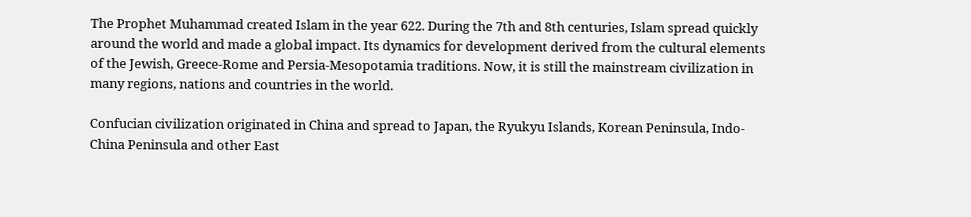The Prophet Muhammad created Islam in the year 622. During the 7th and 8th centuries, Islam spread quickly around the world and made a global impact. Its dynamics for development derived from the cultural elements of the Jewish, Greece-Rome and Persia-Mesopotamia traditions. Now, it is still the mainstream civilization in many regions, nations and countries in the world.

Confucian civilization originated in China and spread to Japan, the Ryukyu Islands, Korean Peninsula, Indo-China Peninsula and other East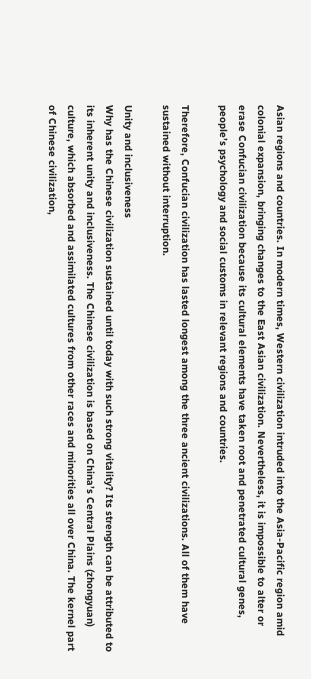Asian regions and countries. In modern times, Western civilization intruded into the Asia-Pacific region amid colonial expansion, bringing changes to the East Asian civilization. Nevertheless, it is impossible to alter or erase Confucian civilization because its cultural elements have taken root and penetrated cultural genes, people’s psychology and social customs in relevant regions and countries.

Therefore, Confucian civilization has lasted longest among the three ancient civilizations. All of them have sustained without interruption.

Unity and inclusiveness
Why has the Chinese civilization sustained until today with such strong vitality? Its strength can be attributed to its inherent unity and inclusiveness. The Chinese civilization is based on China’s Central Plains (zhongyuan) culture, which absorbed and assimilated cultures from other races and minorities all over China. The kernel part of Chinese civilization,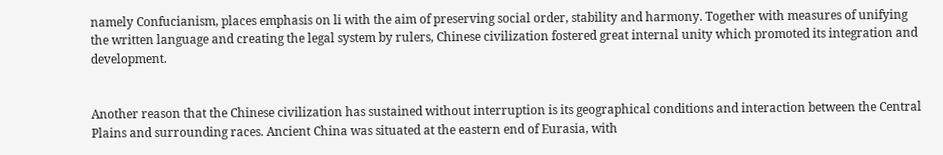namely Confucianism, places emphasis on li with the aim of preserving social order, stability and harmony. Together with measures of unifying the written language and creating the legal system by rulers, Chinese civilization fostered great internal unity which promoted its integration and development.


Another reason that the Chinese civilization has sustained without interruption is its geographical conditions and interaction between the Central Plains and surrounding races. Ancient China was situated at the eastern end of Eurasia, with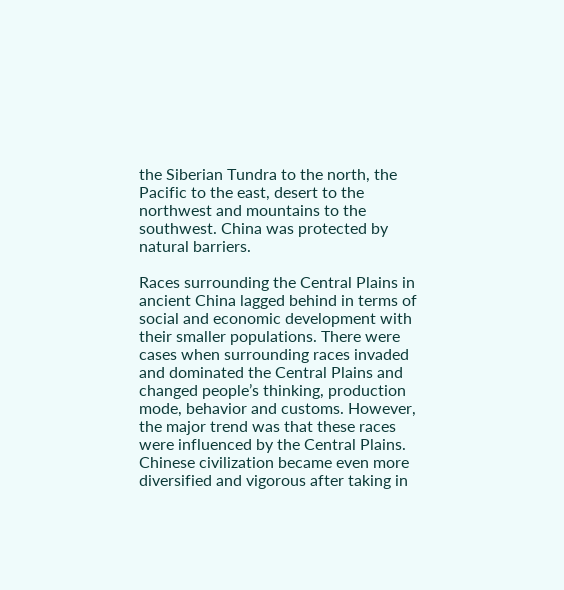the Siberian Tundra to the north, the Pacific to the east, desert to the northwest and mountains to the southwest. China was protected by natural barriers.

Races surrounding the Central Plains in ancient China lagged behind in terms of social and economic development with their smaller populations. There were cases when surrounding races invaded and dominated the Central Plains and changed people’s thinking, production mode, behavior and customs. However, the major trend was that these races were influenced by the Central Plains. Chinese civilization became even more diversified and vigorous after taking in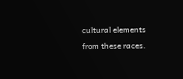cultural elements from these races.